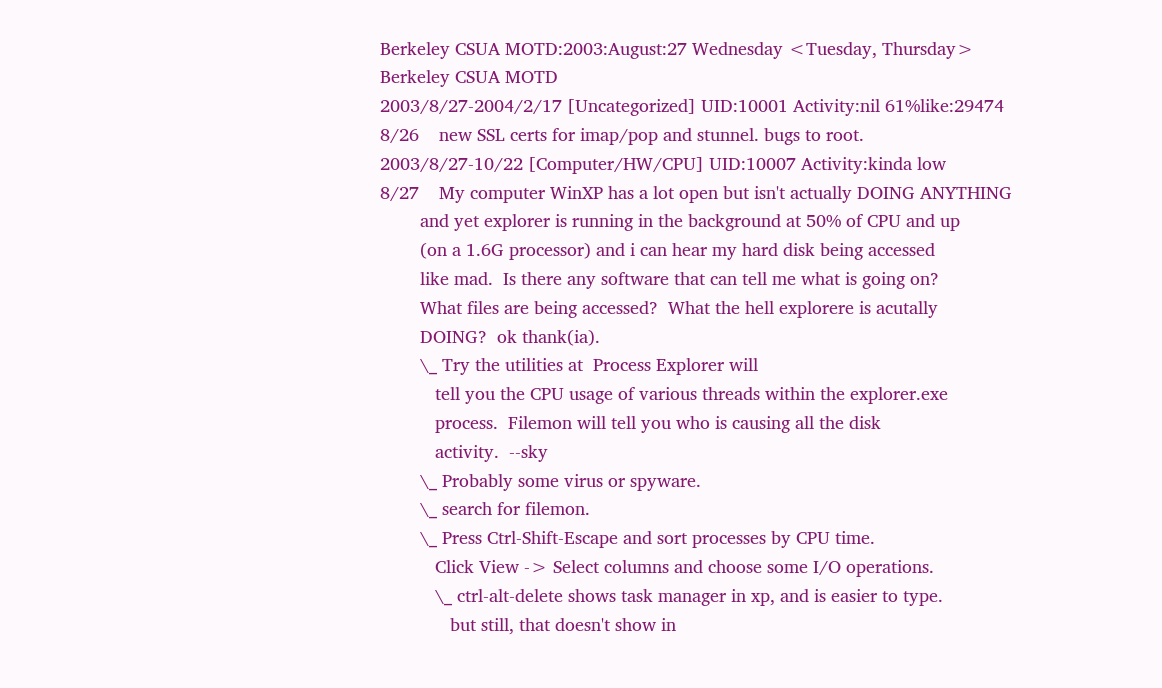Berkeley CSUA MOTD:2003:August:27 Wednesday <Tuesday, Thursday>
Berkeley CSUA MOTD
2003/8/27-2004/2/17 [Uncategorized] UID:10001 Activity:nil 61%like:29474
8/26    new SSL certs for imap/pop and stunnel. bugs to root.
2003/8/27-10/22 [Computer/HW/CPU] UID:10007 Activity:kinda low
8/27    My computer WinXP has a lot open but isn't actually DOING ANYTHING
        and yet explorer is running in the background at 50% of CPU and up
        (on a 1.6G processor) and i can hear my hard disk being accessed
        like mad.  Is there any software that can tell me what is going on?
        What files are being accessed?  What the hell explorere is acutally
        DOING?  ok thank(ia).
        \_ Try the utilities at  Process Explorer will
           tell you the CPU usage of various threads within the explorer.exe
           process.  Filemon will tell you who is causing all the disk
           activity.  --sky
        \_ Probably some virus or spyware.
        \_ search for filemon.
        \_ Press Ctrl-Shift-Escape and sort processes by CPU time.
           Click View -> Select columns and choose some I/O operations.
           \_ ctrl-alt-delete shows task manager in xp, and is easier to type.
              but still, that doesn't show in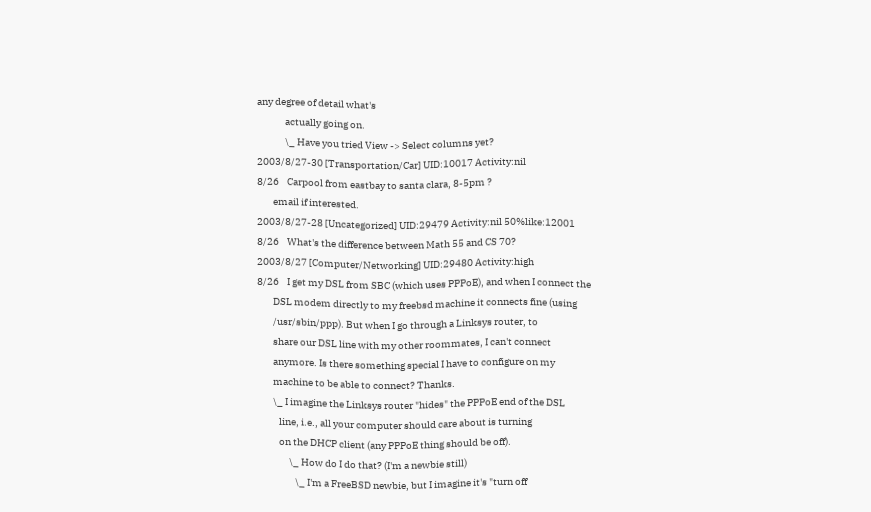any degree of detail what's
              actually going on.
              \_ Have you tried View -> Select columns yet?
2003/8/27-30 [Transportation/Car] UID:10017 Activity:nil
8/26    Carpool from eastbay to santa clara, 8-5pm ?
        email if interested.
2003/8/27-28 [Uncategorized] UID:29479 Activity:nil 50%like:12001
8/26    What's the difference between Math 55 and CS 70?
2003/8/27 [Computer/Networking] UID:29480 Activity:high
8/26    I get my DSL from SBC (which uses PPPoE), and when I connect the
        DSL modem directly to my freebsd machine it connects fine (using
        /usr/sbin/ppp). But when I go through a Linksys router, to
        share our DSL line with my other roommates, I can't connect
        anymore. Is there something special I have to configure on my
        machine to be able to connect? Thanks.
        \_ I imagine the Linksys router "hides" the PPPoE end of the DSL
           line, i.e., all your computer should care about is turning
           on the DHCP client (any PPPoE thing should be off).
                \_ How do I do that? (I'm a newbie still)
                   \_ I'm a FreeBSD newbie, but I imagine it's "turn off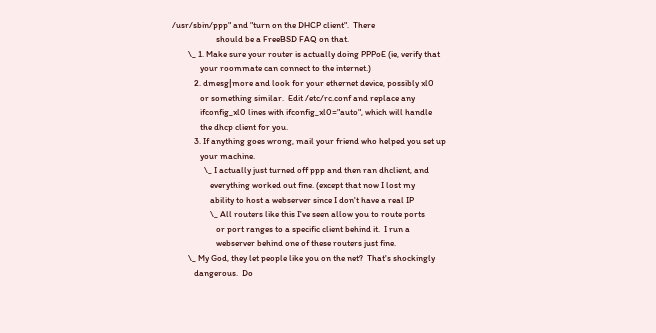/usr/sbin/ppp" and "turn on the DHCP client".  There
                      should be a FreeBSD FAQ on that.
        \_ 1. Make sure your router is actually doing PPPoE (ie, verify that
              your roommate can connect to the internet.)
           2. dmesg|more and look for your ethernet device, possibly xl0
              or something similar.  Edit /etc/rc.conf and replace any
              ifconfig_xl0 lines with ifconfig_xl0="auto", which will handle
              the dhcp client for you.
           3. If anything goes wrong, mail your friend who helped you set up
              your machine.
                \_ I actually just turned off ppp and then ran dhclient, and
                   everything worked out fine. (except that now I lost my
                   ability to host a webserver since I don't have a real IP
                   \_ All routers like this I've seen allow you to route ports
                      or port ranges to a specific client behind it.  I run a
                      webserver behind one of these routers just fine.
        \_ My God, they let people like you on the net?  That's shockingly
           dangerous.  Do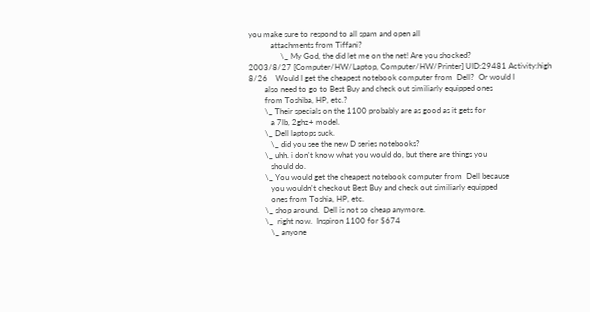you make sure to respond to all spam and open all
           attachments from Tiffani?
                \_ My God, the did let me on the net! Are you shocked?
2003/8/27 [Computer/HW/Laptop, Computer/HW/Printer] UID:29481 Activity:high
8/26    Would I get the cheapest notebook computer from  Dell?  Or would I
        also need to go to Best Buy and check out similiarly equipped ones
        from Toshiba, HP, etc.?
        \_ Their specials on the 1100 probably are as good as it gets for
           a 7lb, 2ghz+ model.
        \_ Dell laptops suck.
           \_ did you see the new D series notebooks?
        \_ uhh. i don't know what you would do, but there are things you
           should do.
        \_ You would get the cheapest notebook computer from  Dell because
           you wouldn't checkout Best Buy and check out similiarly equipped
           ones from Toshia, HP, etc.
        \_ shop around.  Dell is not so cheap anymore.
        \_  right now.  Inspiron 1100 for $674
           \_ anyone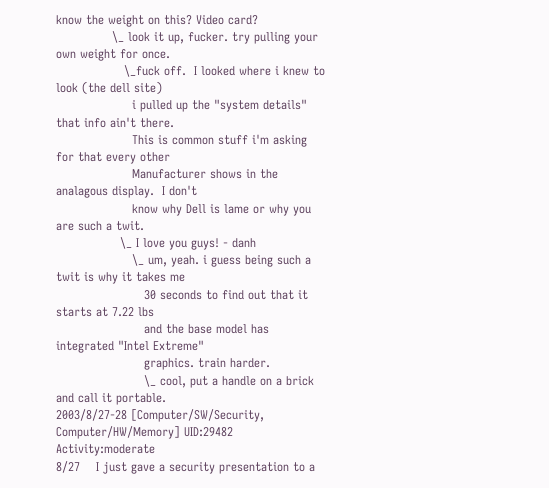know the weight on this? Video card?
              \_ look it up, fucker. try pulling your own weight for once.
                 \_fuck off.  I looked where i knew to look (the dell site)
                   i pulled up the "system details" that info ain't there.
                   This is common stuff i'm asking for that every other
                   Manufacturer shows in the analagous display.  I don't
                   know why Dell is lame or why you are such a twit.
                \_ I love you guys! - danh
                   \_ um, yeah. i guess being such a twit is why it takes me
                      30 seconds to find out that it starts at 7.22 lbs
                      and the base model has integrated "Intel Extreme"
                      graphics. train harder.
                      \_ cool, put a handle on a brick and call it portable.
2003/8/27-28 [Computer/SW/Security, Computer/HW/Memory] UID:29482 Activity:moderate
8/27    I just gave a security presentation to a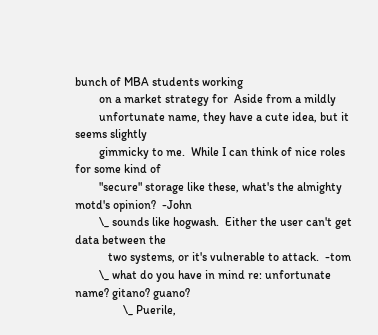bunch of MBA students working
        on a market strategy for  Aside from a mildly
        unfortunate name, they have a cute idea, but it seems slightly
        gimmicky to me.  While I can think of nice roles for some kind of
        "secure" storage like these, what's the almighty motd's opinion?  -John
        \_ sounds like hogwash.  Either the user can't get data between the
           two systems, or it's vulnerable to attack.  -tom
        \_ what do you have in mind re: unfortunate name? gitano? guano?
                \_ Puerile,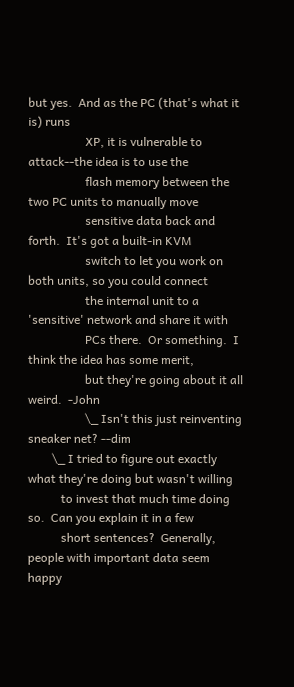but yes.  And as the PC (that's what it is) runs
                   XP, it is vulnerable to attack--the idea is to use the
                   flash memory between the two PC units to manually move
                   sensitive data back and forth.  It's got a built-in KVM
                   switch to let you work on both units, so you could connect
                   the internal unit to a 'sensitive' network and share it with
                   PCs there.  Or something.  I think the idea has some merit,
                   but they're going about it all weird.  -John
                   \_ Isn't this just reinventing sneaker net? --dim
        \_ I tried to figure out exactly what they're doing but wasn't willing
           to invest that much time doing so.  Can you explain it in a few
           short sentences?  Generally, people with important data seem happy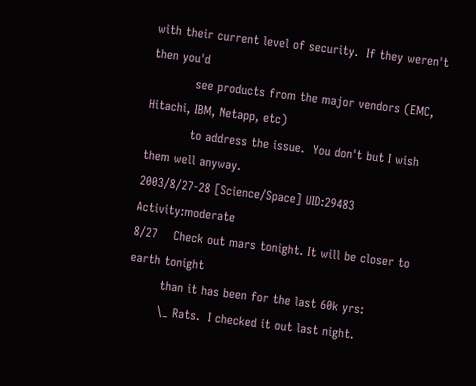with their current level of security.  If they weren't then you'd
           see products from the major vendors (EMC, Hitachi, IBM, Netapp, etc)
           to address the issue.  You don't but I wish them well anyway.
2003/8/27-28 [Science/Space] UID:29483 Activity:moderate
8/27    Check out mars tonight. It will be closer to earth tonight
        than it has been for the last 60k yrs:
        \_ Rats.  I checked it out last night.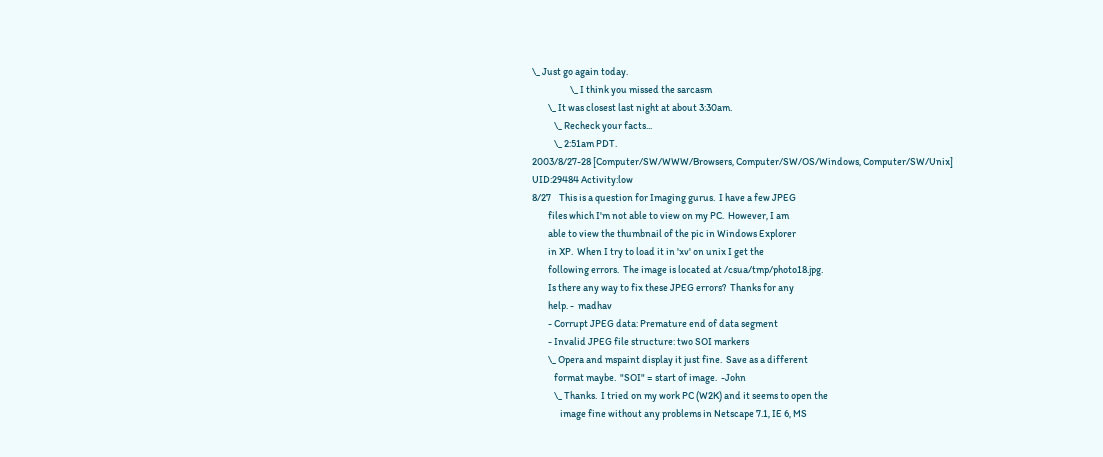\_ Just go again today.
                   \_ I think you missed the sarcasm
        \_ It was closest last night at about 3:30am.
           \_ Recheck your facts...
           \_ 2:51am PDT.
2003/8/27-28 [Computer/SW/WWW/Browsers, Computer/SW/OS/Windows, Computer/SW/Unix] UID:29484 Activity:low
8/27    This is a question for Imaging gurus.  I have a few JPEG
        files which I'm not able to view on my PC.  However, I am
        able to view the thumbnail of the pic in Windows Explorer
        in XP.  When I try to load it in 'xv' on unix I get the
        following errors.  The image is located at /csua/tmp/photo18.jpg.
        Is there any way to fix these JPEG errors?  Thanks for any
        help. -  madhav
        - Corrupt JPEG data: Premature end of data segment
        - Invalid JPEG file structure: two SOI markers
        \_ Opera and mspaint display it just fine.  Save as a different
           format maybe.  "SOI" = start of image.  -John
           \_ Thanks.  I tried on my work PC (W2K) and it seems to open the
              image fine without any problems in Netscape 7.1, IE 6, MS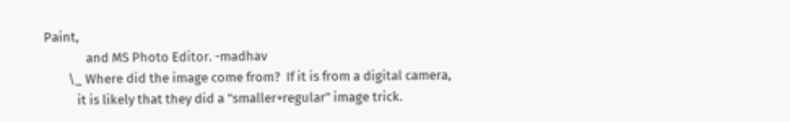Paint,
              and MS Photo Editor. -madhav
        \_ Where did the image come from?  If it is from a digital camera,
           it is likely that they did a "smaller+regular" image trick.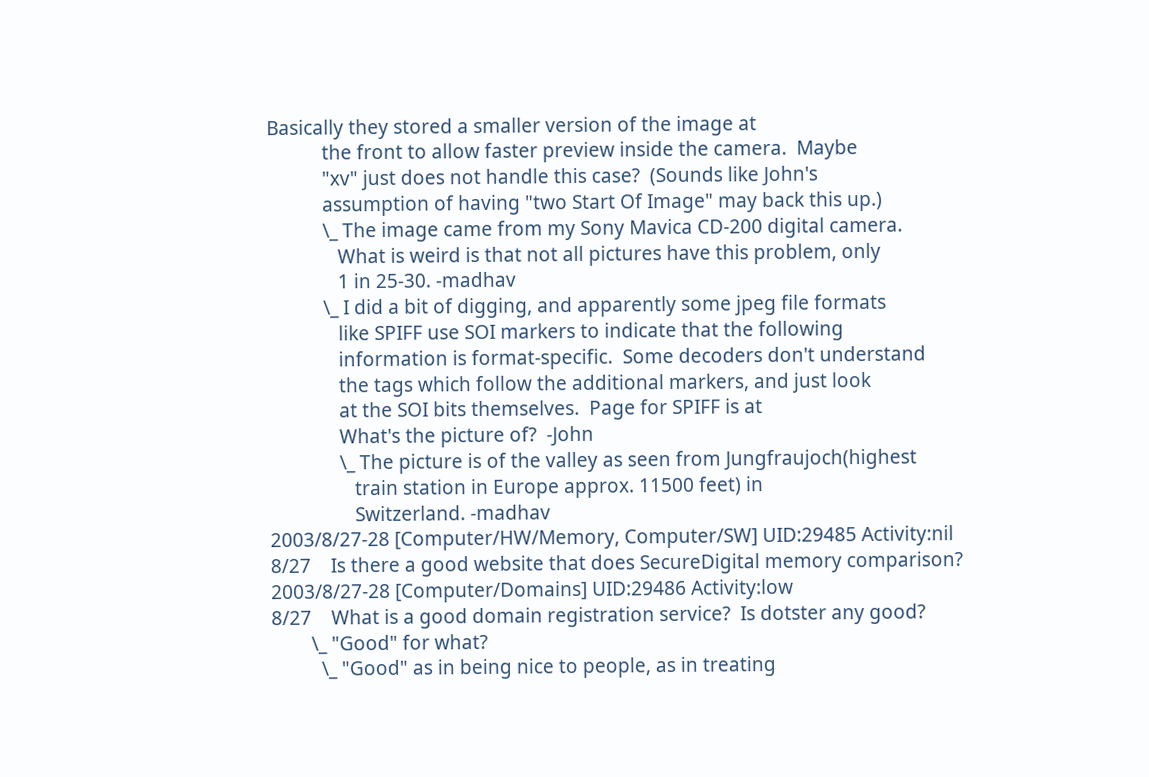Basically they stored a smaller version of the image at
           the front to allow faster preview inside the camera.  Maybe
           "xv" just does not handle this case?  (Sounds like John's
           assumption of having "two Start Of Image" may back this up.)
           \_ The image came from my Sony Mavica CD-200 digital camera.
              What is weird is that not all pictures have this problem, only
              1 in 25-30. -madhav
           \_ I did a bit of digging, and apparently some jpeg file formats
              like SPIFF use SOI markers to indicate that the following
              information is format-specific.  Some decoders don't understand
              the tags which follow the additional markers, and just look
              at the SOI bits themselves.  Page for SPIFF is at
              What's the picture of?  -John
              \_ The picture is of the valley as seen from Jungfraujoch(highest
                 train station in Europe approx. 11500 feet) in
                 Switzerland. -madhav
2003/8/27-28 [Computer/HW/Memory, Computer/SW] UID:29485 Activity:nil
8/27    Is there a good website that does SecureDigital memory comparison?
2003/8/27-28 [Computer/Domains] UID:29486 Activity:low
8/27    What is a good domain registration service?  Is dotster any good?
        \_ "Good" for what?
          \_ "Good" as in being nice to people, as in treating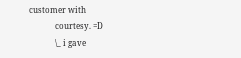customer with
             courtesy. =D
             \_ i gave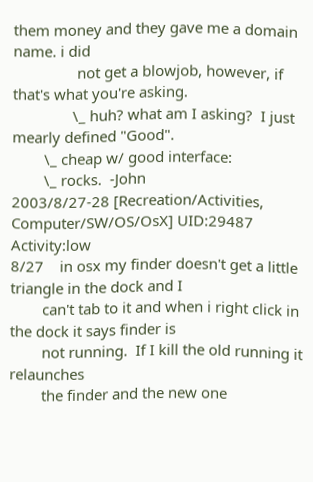them money and they gave me a domain name. i did
                not get a blowjob, however, if that's what you're asking.
               \_ huh? what am I asking?  I just mearly defined "Good".
        \_ cheap w/ good interface:
        \_ rocks.  -John
2003/8/27-28 [Recreation/Activities, Computer/SW/OS/OsX] UID:29487 Activity:low
8/27    in osx my finder doesn't get a little triangle in the dock and I
        can't tab to it and when i right click in the dock it says finder is
        not running.  If I kill the old running it relaunches
        the finder and the new one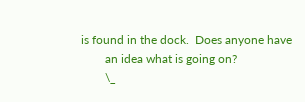is found in the dock.  Does anyone have
        an idea what is going on?
        \_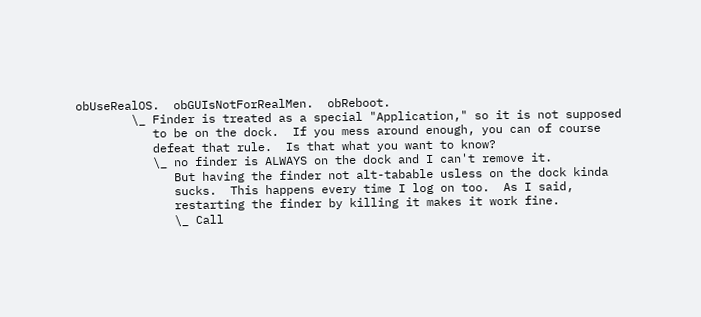obUseRealOS.  obGUIsNotForRealMen.  obReboot.
        \_ Finder is treated as a special "Application," so it is not supposed
           to be on the dock.  If you mess around enough, you can of course
           defeat that rule.  Is that what you want to know?
           \_ no finder is ALWAYS on the dock and I can't remove it.
              But having the finder not alt-tabable usless on the dock kinda
              sucks.  This happens every time I log on too.  As I said,
              restarting the finder by killing it makes it work fine.
              \_ Call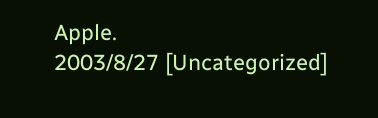Apple.
2003/8/27 [Uncategorized]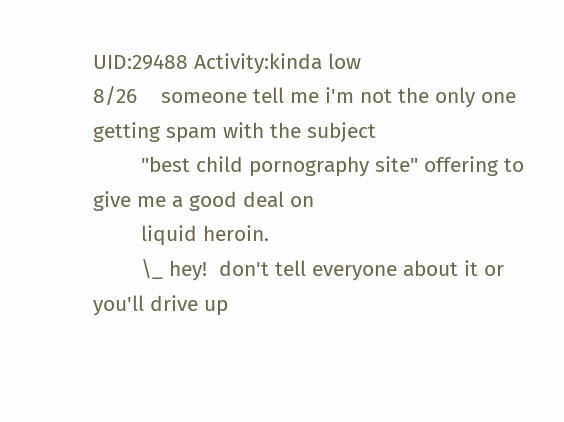UID:29488 Activity:kinda low
8/26    someone tell me i'm not the only one getting spam with the subject
        "best child pornography site" offering to give me a good deal on
        liquid heroin.
        \_ hey!  don't tell everyone about it or you'll drive up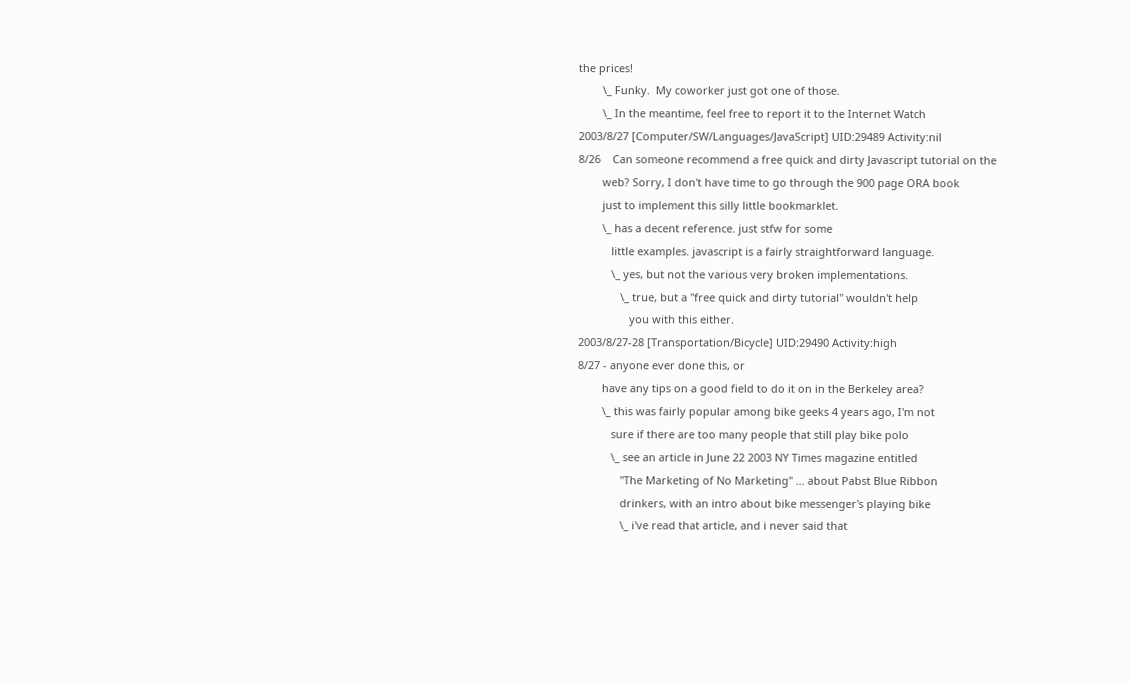the prices!
        \_ Funky.  My coworker just got one of those.
        \_ In the meantime, feel free to report it to the Internet Watch
2003/8/27 [Computer/SW/Languages/JavaScript] UID:29489 Activity:nil
8/26    Can someone recommend a free quick and dirty Javascript tutorial on the
        web? Sorry, I don't have time to go through the 900 page ORA book
        just to implement this silly little bookmarklet.
        \_ has a decent reference. just stfw for some
           little examples. javascript is a fairly straightforward language.
           \_ yes, but not the various very broken implementations.
              \_ true, but a "free quick and dirty tutorial" wouldn't help
                 you with this either.
2003/8/27-28 [Transportation/Bicycle] UID:29490 Activity:high
8/27 - anyone ever done this, or
        have any tips on a good field to do it on in the Berkeley area?
        \_ this was fairly popular among bike geeks 4 years ago, I'm not
           sure if there are too many people that still play bike polo
           \_ see an article in June 22 2003 NY Times magazine entitled
              "The Marketing of No Marketing" ... about Pabst Blue Ribbon
              drinkers, with an intro about bike messenger's playing bike
              \_ i've read that article, and i never said that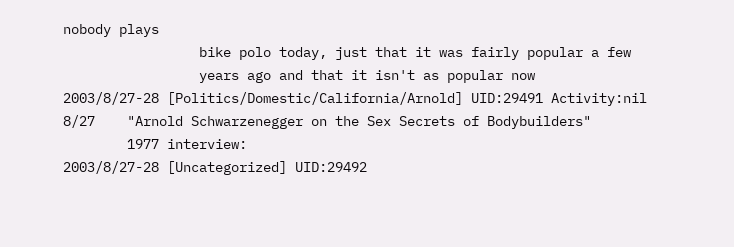nobody plays
                 bike polo today, just that it was fairly popular a few
                 years ago and that it isn't as popular now
2003/8/27-28 [Politics/Domestic/California/Arnold] UID:29491 Activity:nil
8/27    "Arnold Schwarzenegger on the Sex Secrets of Bodybuilders"
        1977 interview:
2003/8/27-28 [Uncategorized] UID:29492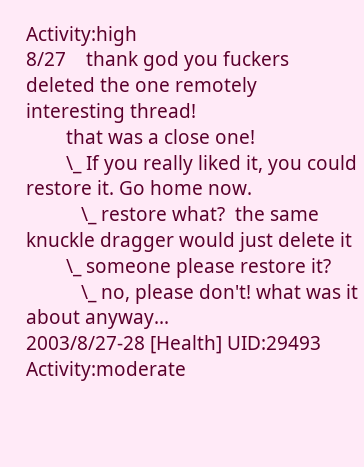Activity:high
8/27    thank god you fuckers deleted the one remotely interesting thread!
        that was a close one!
        \_ If you really liked it, you could restore it. Go home now.
           \_ restore what?  the same knuckle dragger would just delete it
        \_ someone please restore it?
           \_ no, please don't! what was it about anyway...
2003/8/27-28 [Health] UID:29493 Activity:moderate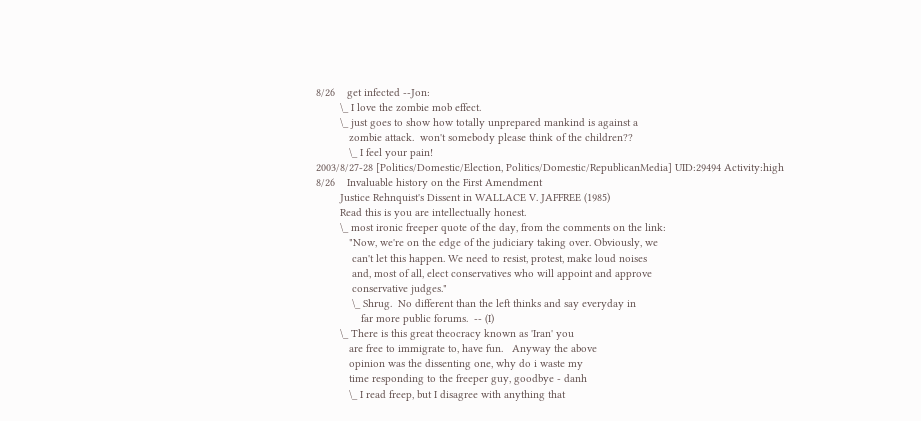8/26    get infected --Jon:
        \_ I love the zombie mob effect.
        \_ just goes to show how totally unprepared mankind is against a
           zombie attack.  won't somebody please think of the children??
           \_ I feel your pain!
2003/8/27-28 [Politics/Domestic/Election, Politics/Domestic/RepublicanMedia] UID:29494 Activity:high
8/26    Invaluable history on the First Amendment
        Justice Rehnquist's Dissent in WALLACE V. JAFFREE (1985)
        Read this is you are intellectually honest.
        \_ most ironic freeper quote of the day, from the comments on the link:
           "Now, we're on the edge of the judiciary taking over. Obviously, we
            can't let this happen. We need to resist, protest, make loud noises
            and, most of all, elect conservatives who will appoint and approve
            conservative judges."
            \_ Shrug.  No different than the left thinks and say everyday in
               far more public forums.  -- (I)
        \_ There is this great theocracy known as 'Iran' you
           are free to immigrate to, have fun.   Anyway the above
           opinion was the dissenting one, why do i waste my
           time responding to the freeper guy, goodbye - danh
           \_ I read freep, but I disagree with anything that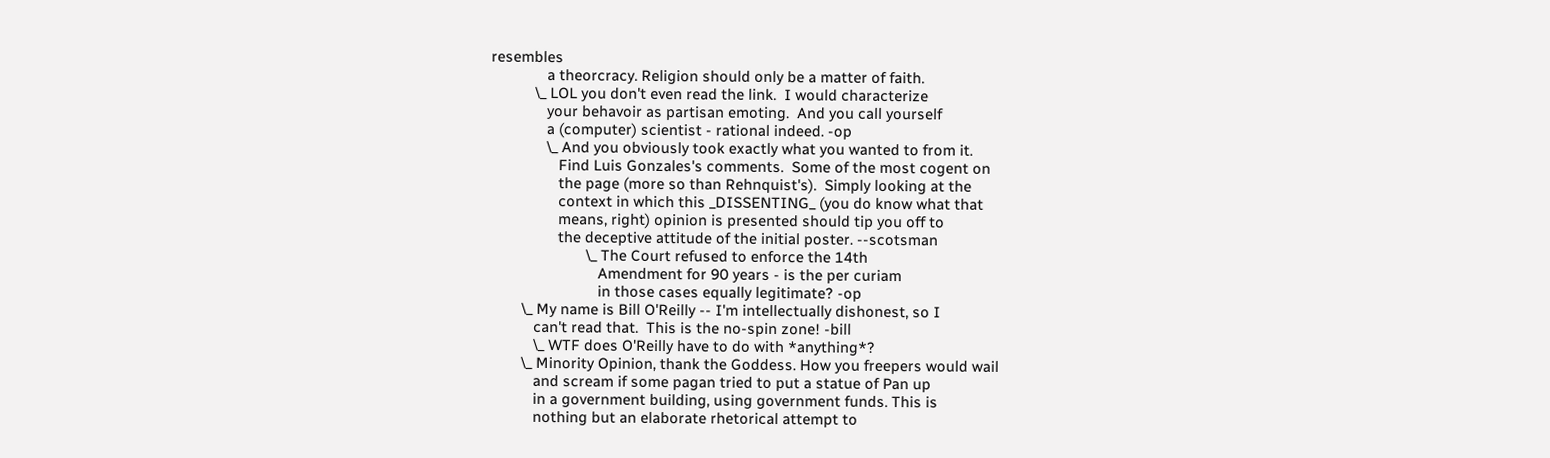resembles
              a theorcracy. Religion should only be a matter of faith.
           \_ LOL you don't even read the link.  I would characterize
              your behavoir as partisan emoting.  And you call yourself
              a (computer) scientist - rational indeed. -op
              \_ And you obviously took exactly what you wanted to from it.
                 Find Luis Gonzales's comments.  Some of the most cogent on
                 the page (more so than Rehnquist's).  Simply looking at the
                 context in which this _DISSENTING_ (you do know what that
                 means, right) opinion is presented should tip you off to
                 the deceptive attitude of the initial poster. --scotsman
                        \_ The Court refused to enforce the 14th
                           Amendment for 90 years - is the per curiam
                           in those cases equally legitimate? -op
        \_ My name is Bill O'Reilly -- I'm intellectually dishonest, so I
           can't read that.  This is the no-spin zone! -bill
           \_ WTF does O'Reilly have to do with *anything*?
        \_ Minority Opinion, thank the Goddess. How you freepers would wail
           and scream if some pagan tried to put a statue of Pan up
           in a government building, using government funds. This is
           nothing but an elaborate rhetorical attempt to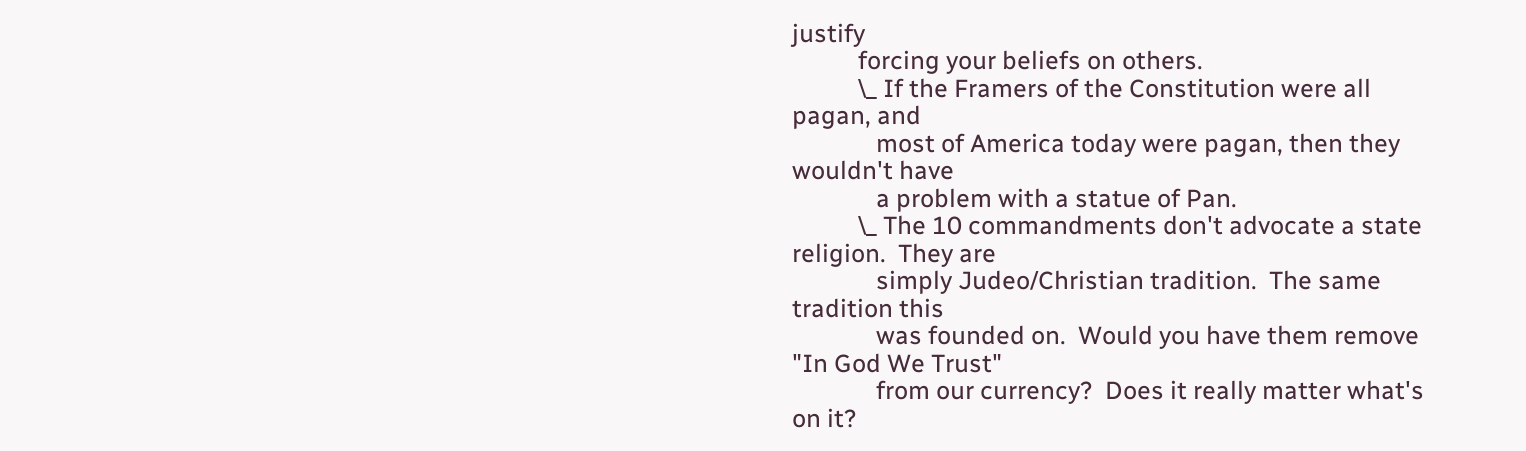justify
           forcing your beliefs on others.
           \_ If the Framers of the Constitution were all pagan, and
              most of America today were pagan, then they wouldn't have
              a problem with a statue of Pan.
           \_ The 10 commandments don't advocate a state religion.  They are
              simply Judeo/Christian tradition.  The same tradition this
              was founded on.  Would you have them remove "In God We Trust"
              from our currency?  Does it really matter what's on it?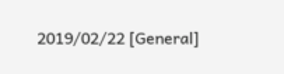2019/02/22 [General]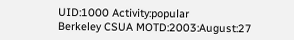UID:1000 Activity:popular
Berkeley CSUA MOTD:2003:August:27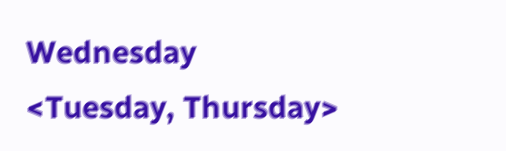Wednesday <Tuesday, Thursday>